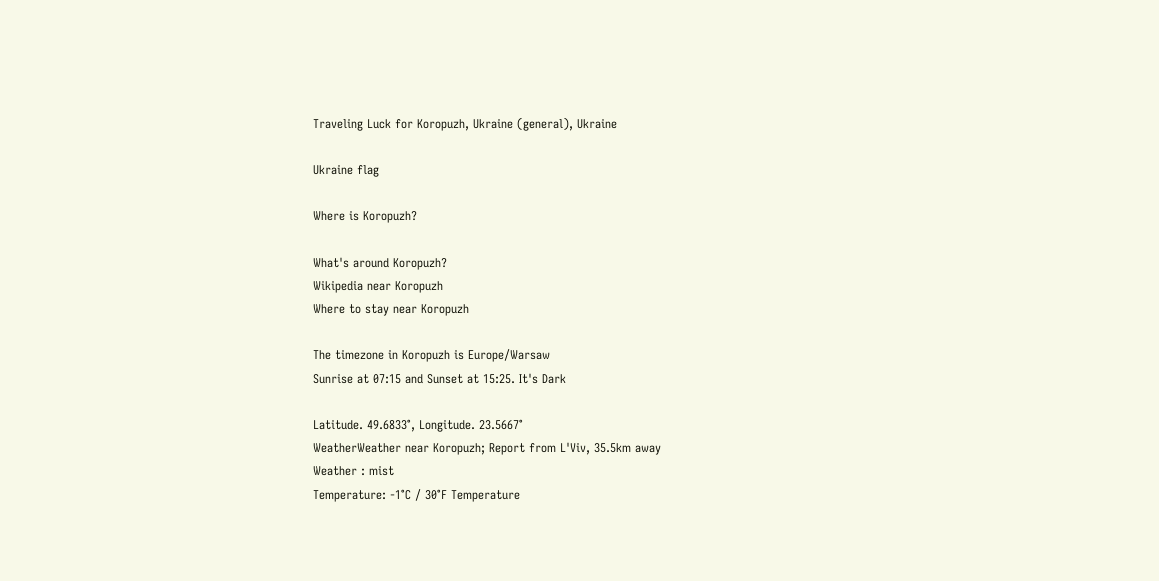Traveling Luck for Koropuzh, Ukraine (general), Ukraine

Ukraine flag

Where is Koropuzh?

What's around Koropuzh?
Wikipedia near Koropuzh
Where to stay near Koropuzh

The timezone in Koropuzh is Europe/Warsaw
Sunrise at 07:15 and Sunset at 15:25. It's Dark

Latitude. 49.6833°, Longitude. 23.5667°
WeatherWeather near Koropuzh; Report from L'Viv, 35.5km away
Weather : mist
Temperature: -1°C / 30°F Temperature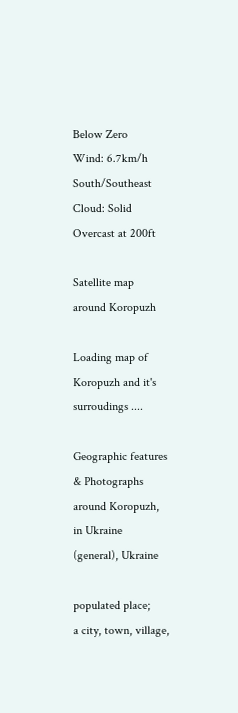Below Zero
Wind: 6.7km/h South/Southeast
Cloud: Solid Overcast at 200ft

Satellite map around Koropuzh

Loading map of Koropuzh and it's surroudings ....

Geographic features & Photographs around Koropuzh, in Ukraine (general), Ukraine

populated place;
a city, town, village,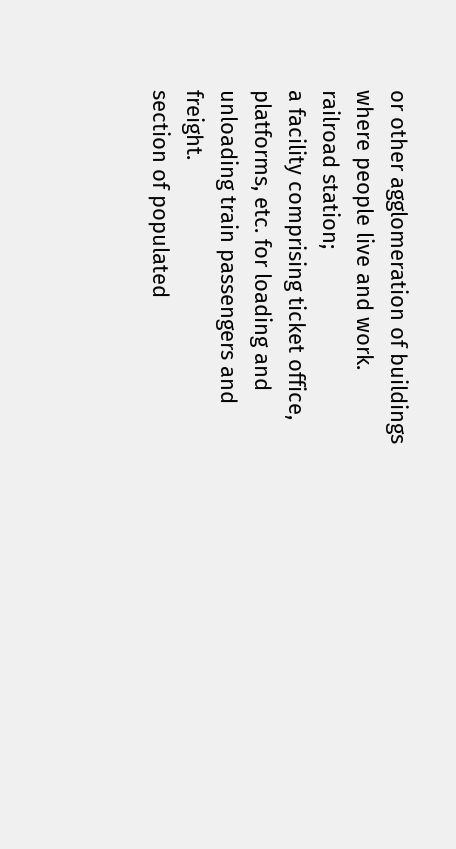or other agglomeration of buildings where people live and work.
railroad station;
a facility comprising ticket office, platforms, etc. for loading and unloading train passengers and freight.
section of populated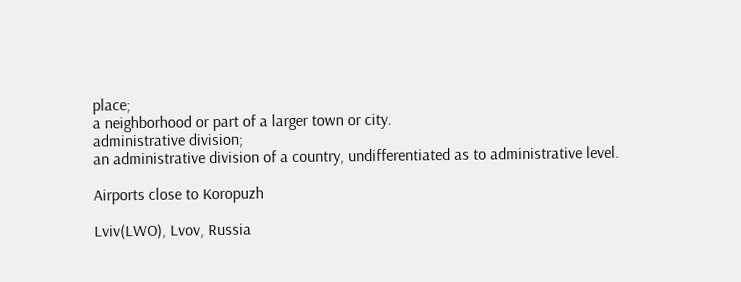place;
a neighborhood or part of a larger town or city.
administrative division;
an administrative division of a country, undifferentiated as to administrative level.

Airports close to Koropuzh

Lviv(LWO), Lvov, Russia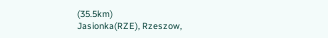(35.5km)
Jasionka(RZE), Rzeszow,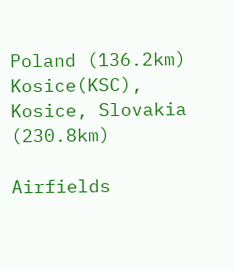Poland (136.2km)
Kosice(KSC), Kosice, Slovakia (230.8km)

Airfields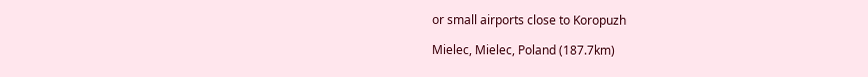or small airports close to Koropuzh

Mielec, Mielec, Poland (187.7km)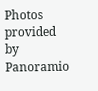Photos provided by Panoramio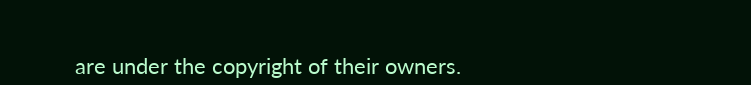are under the copyright of their owners.